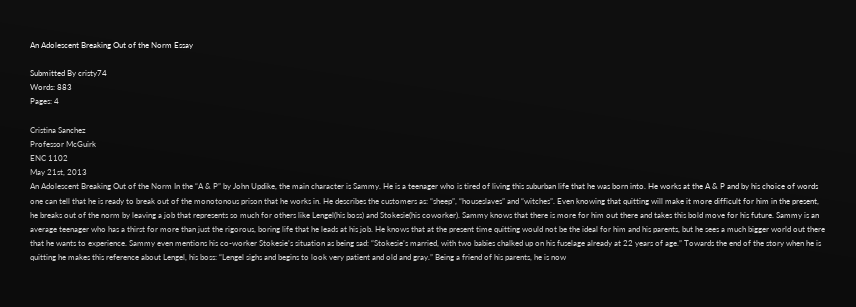An Adolescent Breaking Out of the Norm Essay

Submitted By cristy74
Words: 883
Pages: 4

Cristina Sanchez
Professor McGuirk
ENC 1102
May 21st, 2013
An Adolescent Breaking Out of the Norm In the “A & P” by John Updike, the main character is Sammy. He is a teenager who is tired of living this suburban life that he was born into. He works at the A & P and by his choice of words one can tell that he is ready to break out of the monotonous prison that he works in. He describes the customers as: “sheep”, “houseslaves” and “witches”. Even knowing that quitting will make it more difficult for him in the present, he breaks out of the norm by leaving a job that represents so much for others like Lengel(his boss) and Stokesie(his coworker). Sammy knows that there is more for him out there and takes this bold move for his future. Sammy is an average teenager who has a thirst for more than just the rigorous, boring life that he leads at his job. He knows that at the present time quitting would not be the ideal for him and his parents, but he sees a much bigger world out there that he wants to experience. Sammy even mentions his co-worker Stokesie’s situation as being sad: “Stokesie’s married, with two babies chalked up on his fuselage already at 22 years of age.” Towards the end of the story when he is quitting he makes this reference about Lengel, his boss: “Lengel sighs and begins to look very patient and old and gray.” Being a friend of his parents, he is now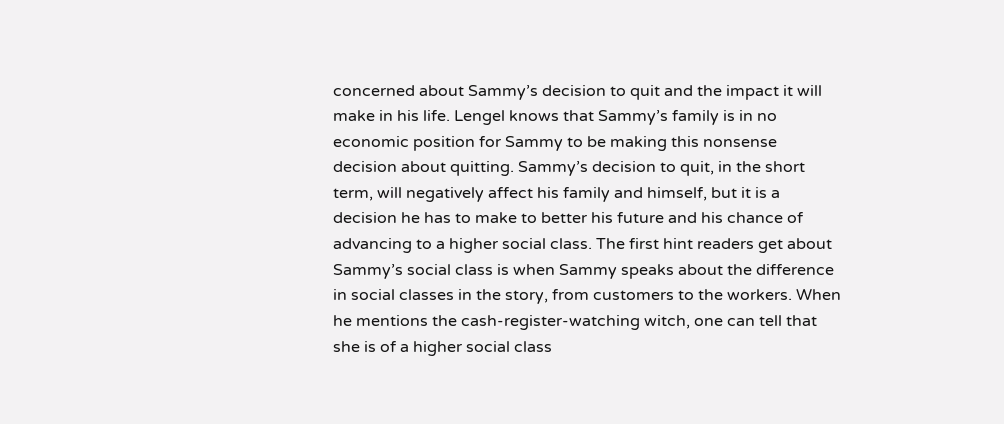concerned about Sammy’s decision to quit and the impact it will make in his life. Lengel knows that Sammy’s family is in no economic position for Sammy to be making this nonsense decision about quitting. Sammy’s decision to quit, in the short term, will negatively affect his family and himself, but it is a decision he has to make to better his future and his chance of advancing to a higher social class. The first hint readers get about Sammy’s social class is when Sammy speaks about the difference in social classes in the story, from customers to the workers. When he mentions the cash-register-watching witch, one can tell that she is of a higher social class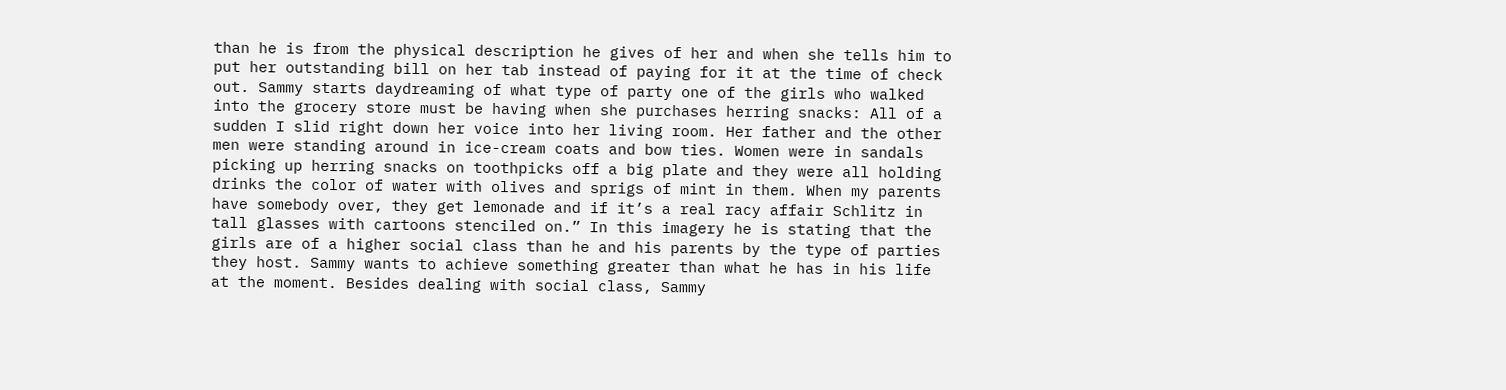than he is from the physical description he gives of her and when she tells him to put her outstanding bill on her tab instead of paying for it at the time of check out. Sammy starts daydreaming of what type of party one of the girls who walked into the grocery store must be having when she purchases herring snacks: All of a sudden I slid right down her voice into her living room. Her father and the other men were standing around in ice-cream coats and bow ties. Women were in sandals picking up herring snacks on toothpicks off a big plate and they were all holding drinks the color of water with olives and sprigs of mint in them. When my parents have somebody over, they get lemonade and if it’s a real racy affair Schlitz in tall glasses with cartoons stenciled on.” In this imagery he is stating that the girls are of a higher social class than he and his parents by the type of parties they host. Sammy wants to achieve something greater than what he has in his life at the moment. Besides dealing with social class, Sammy